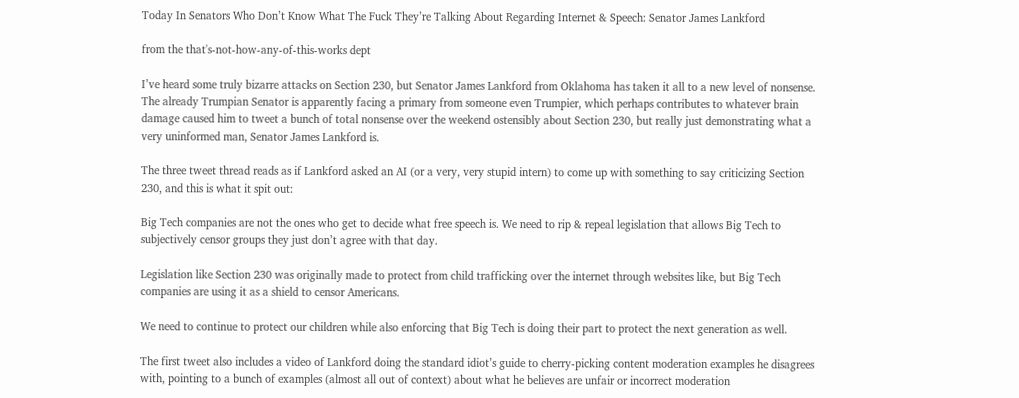Today In Senators Who Don’t Know What The Fuck They’re Talking About Regarding Internet & Speech: Senator James Lankford

from the that's-not-how-any-of-this-works dept

I’ve heard some truly bizarre attacks on Section 230, but Senator James Lankford from Oklahoma has taken it all to a new level of nonsense. The already Trumpian Senator is apparently facing a primary from someone even Trumpier, which perhaps contributes to whatever brain damage caused him to tweet a bunch of total nonsense over the weekend ostensibly about Section 230, but really just demonstrating what a very uninformed man, Senator James Lankford is.

The three tweet thread reads as if Lankford asked an AI (or a very, very stupid intern) to come up with something to say criticizing Section 230, and this is what it spit out:

Big Tech companies are not the ones who get to decide what free speech is. We need to rip & repeal legislation that allows Big Tech to subjectively censor groups they just don’t agree with that day.

Legislation like Section 230 was originally made to protect from child trafficking over the internet through websites like, but Big Tech companies are using it as a shield to censor Americans.

We need to continue to protect our children while also enforcing that Big Tech is doing their part to protect the next generation as well.

The first tweet also includes a video of Lankford doing the standard idiot’s guide to cherry-picking content moderation examples he disagrees with, pointing to a bunch of examples (almost all out of context) about what he believes are unfair or incorrect moderation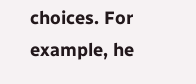choices. For example, he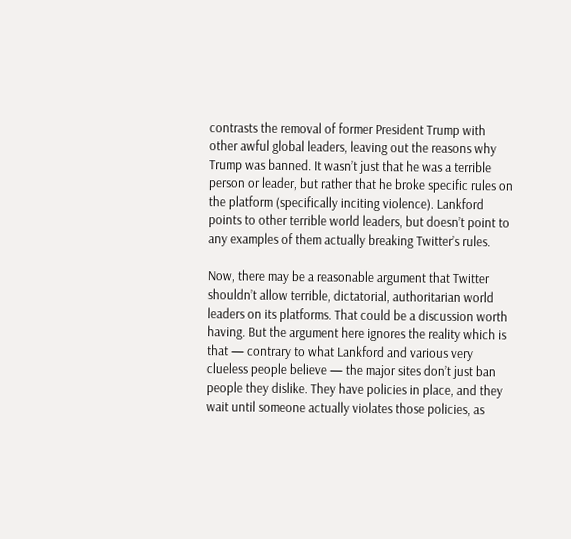contrasts the removal of former President Trump with other awful global leaders, leaving out the reasons why Trump was banned. It wasn’t just that he was a terrible person or leader, but rather that he broke specific rules on the platform (specifically inciting violence). Lankford points to other terrible world leaders, but doesn’t point to any examples of them actually breaking Twitter’s rules.

Now, there may be a reasonable argument that Twitter shouldn’t allow terrible, dictatorial, authoritarian world leaders on its platforms. That could be a discussion worth having. But the argument here ignores the reality which is that — contrary to what Lankford and various very clueless people believe — the major sites don’t just ban people they dislike. They have policies in place, and they wait until someone actually violates those policies, as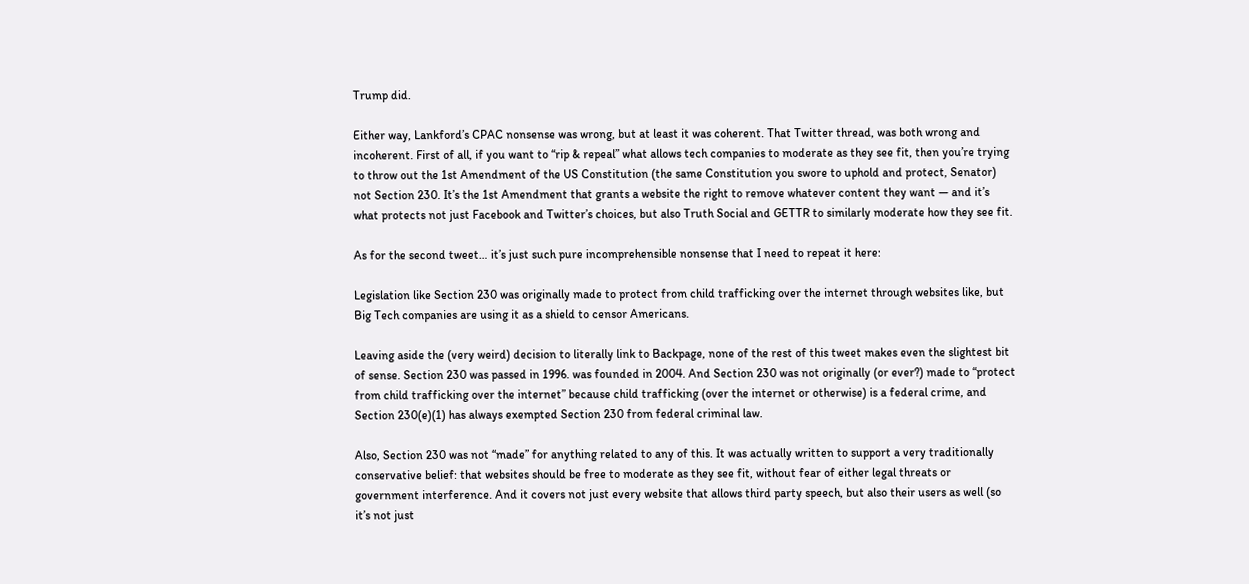Trump did.

Either way, Lankford’s CPAC nonsense was wrong, but at least it was coherent. That Twitter thread, was both wrong and incoherent. First of all, if you want to “rip & repeal” what allows tech companies to moderate as they see fit, then you’re trying to throw out the 1st Amendment of the US Constitution (the same Constitution you swore to uphold and protect, Senator) not Section 230. It’s the 1st Amendment that grants a website the right to remove whatever content they want — and it’s what protects not just Facebook and Twitter’s choices, but also Truth Social and GETTR to similarly moderate how they see fit.

As for the second tweet… it’s just such pure incomprehensible nonsense that I need to repeat it here:

Legislation like Section 230 was originally made to protect from child trafficking over the internet through websites like, but Big Tech companies are using it as a shield to censor Americans.

Leaving aside the (very weird) decision to literally link to Backpage, none of the rest of this tweet makes even the slightest bit of sense. Section 230 was passed in 1996. was founded in 2004. And Section 230 was not originally (or ever?) made to “protect from child trafficking over the internet” because child trafficking (over the internet or otherwise) is a federal crime, and Section 230(e)(1) has always exempted Section 230 from federal criminal law.

Also, Section 230 was not “made” for anything related to any of this. It was actually written to support a very traditionally conservative belief: that websites should be free to moderate as they see fit, without fear of either legal threats or government interference. And it covers not just every website that allows third party speech, but also their users as well (so it’s not just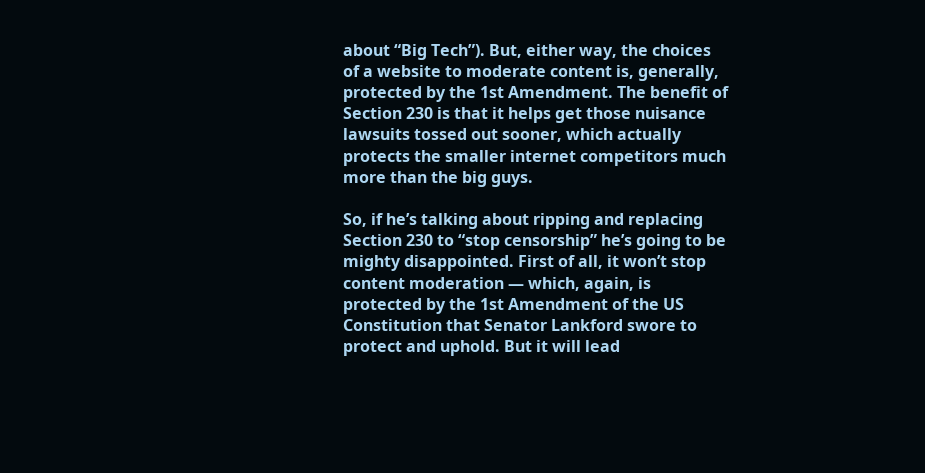about “Big Tech”). But, either way, the choices of a website to moderate content is, generally, protected by the 1st Amendment. The benefit of Section 230 is that it helps get those nuisance lawsuits tossed out sooner, which actually protects the smaller internet competitors much more than the big guys.

So, if he’s talking about ripping and replacing Section 230 to “stop censorship” he’s going to be mighty disappointed. First of all, it won’t stop content moderation — which, again, is protected by the 1st Amendment of the US Constitution that Senator Lankford swore to protect and uphold. But it will lead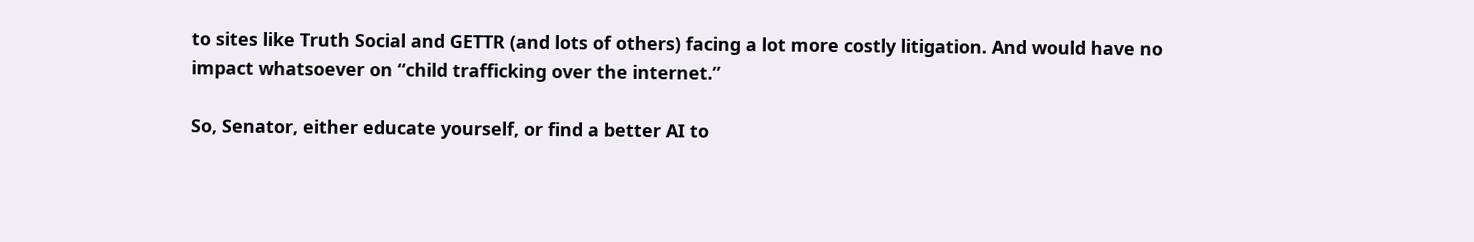to sites like Truth Social and GETTR (and lots of others) facing a lot more costly litigation. And would have no impact whatsoever on “child trafficking over the internet.”

So, Senator, either educate yourself, or find a better AI to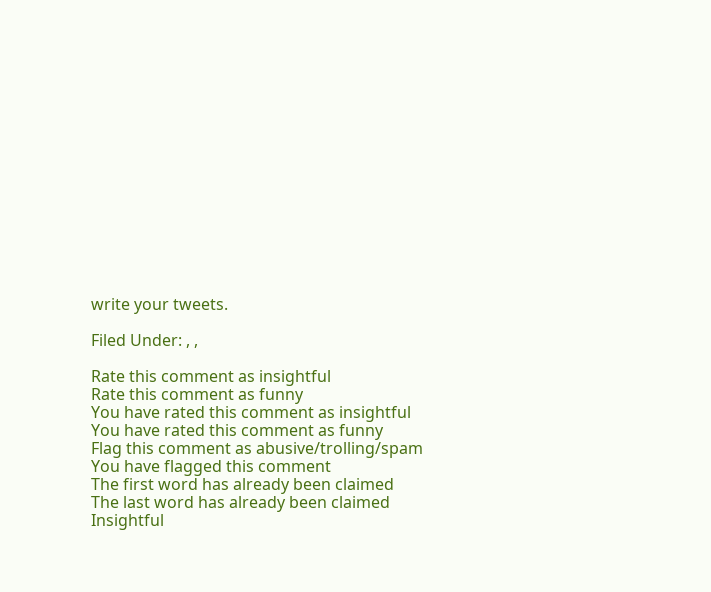write your tweets.

Filed Under: , ,

Rate this comment as insightful
Rate this comment as funny
You have rated this comment as insightful
You have rated this comment as funny
Flag this comment as abusive/trolling/spam
You have flagged this comment
The first word has already been claimed
The last word has already been claimed
Insightful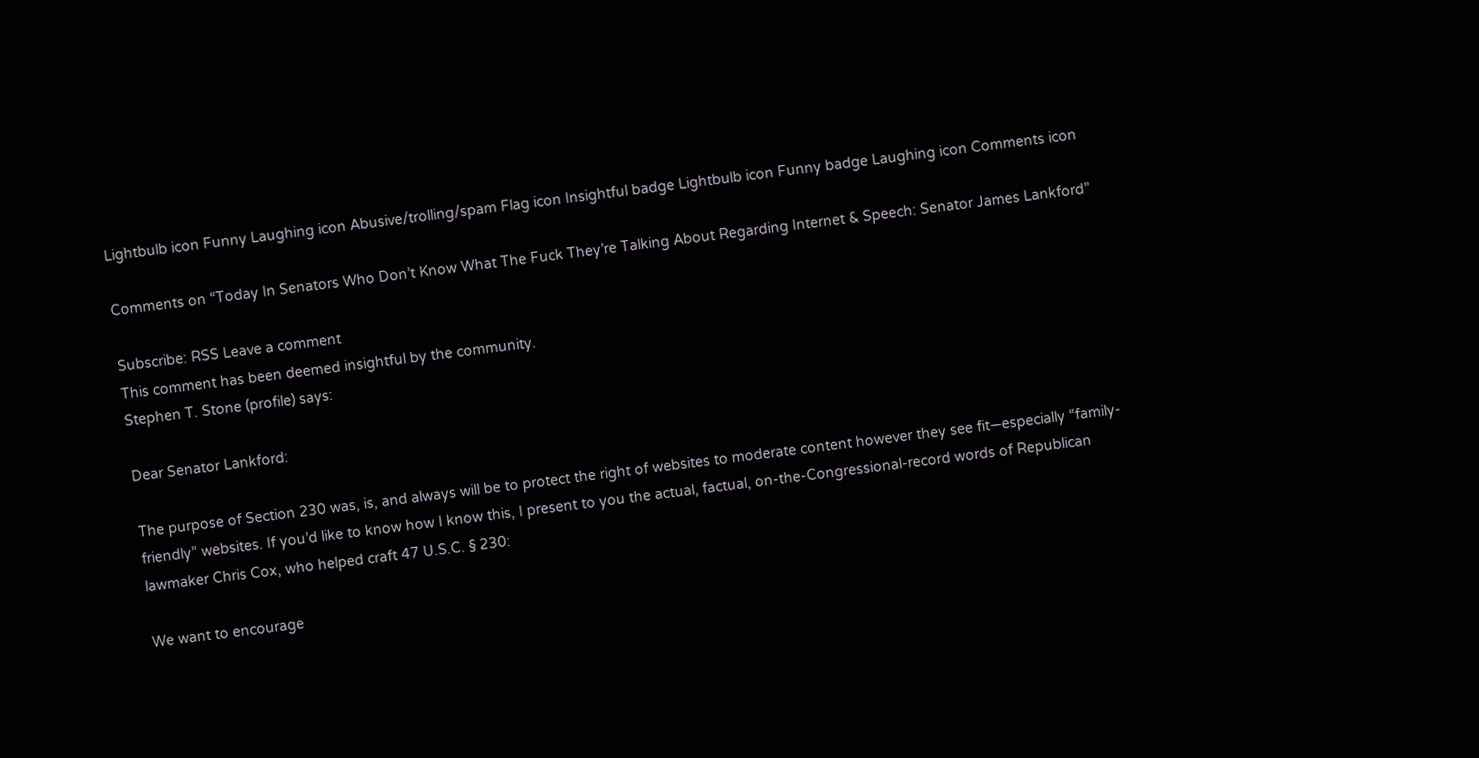Lightbulb icon Funny Laughing icon Abusive/trolling/spam Flag icon Insightful badge Lightbulb icon Funny badge Laughing icon Comments icon

Comments on “Today In Senators Who Don’t Know What The Fuck They’re Talking About Regarding Internet & Speech: Senator James Lankford”

Subscribe: RSS Leave a comment
This comment has been deemed insightful by the community.
Stephen T. Stone (profile) says:

Dear Senator Lankford:

The purpose of Section 230 was, is, and always will be to protect the right of websites to moderate content however they see fit—especially “family-friendly” websites. If you’d like to know how I know this, I present to you the actual, factual, on-the-Congressional-record words of Republican lawmaker Chris Cox, who helped craft 47 U.S.C. § 230:

We want to encourage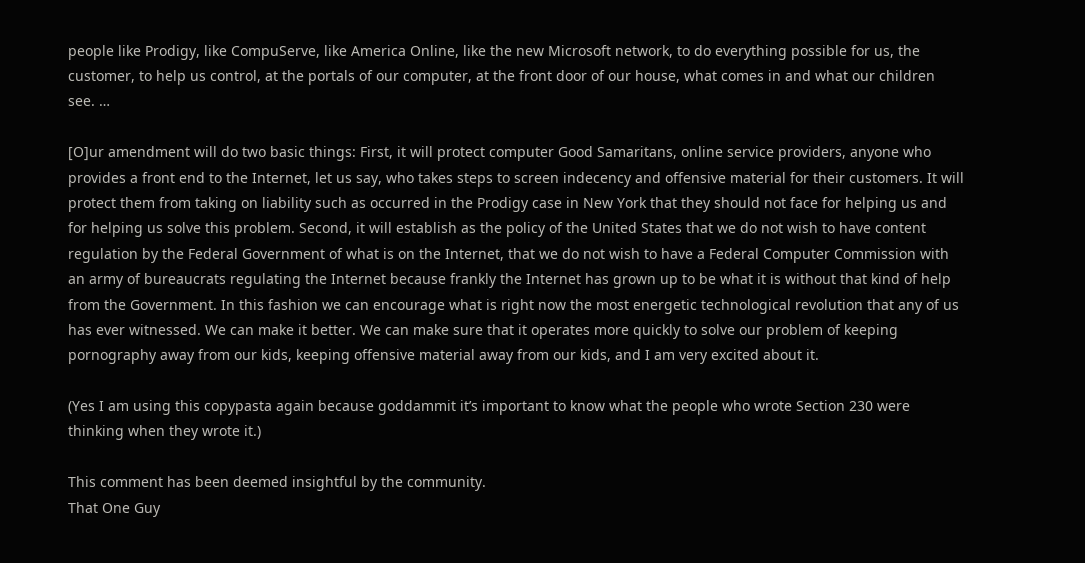people like Prodigy, like CompuServe, like America Online, like the new Microsoft network, to do everything possible for us, the customer, to help us control, at the portals of our computer, at the front door of our house, what comes in and what our children see. …

[O]ur amendment will do two basic things: First, it will protect computer Good Samaritans, online service providers, anyone who provides a front end to the Internet, let us say, who takes steps to screen indecency and offensive material for their customers. It will protect them from taking on liability such as occurred in the Prodigy case in New York that they should not face for helping us and for helping us solve this problem. Second, it will establish as the policy of the United States that we do not wish to have content regulation by the Federal Government of what is on the Internet, that we do not wish to have a Federal Computer Commission with an army of bureaucrats regulating the Internet because frankly the Internet has grown up to be what it is without that kind of help from the Government. In this fashion we can encourage what is right now the most energetic technological revolution that any of us has ever witnessed. We can make it better. We can make sure that it operates more quickly to solve our problem of keeping pornography away from our kids, keeping offensive material away from our kids, and I am very excited about it.

(Yes I am using this copypasta again because goddammit it’s important to know what the people who wrote Section 230 were thinking when they wrote it.)

This comment has been deemed insightful by the community.
That One Guy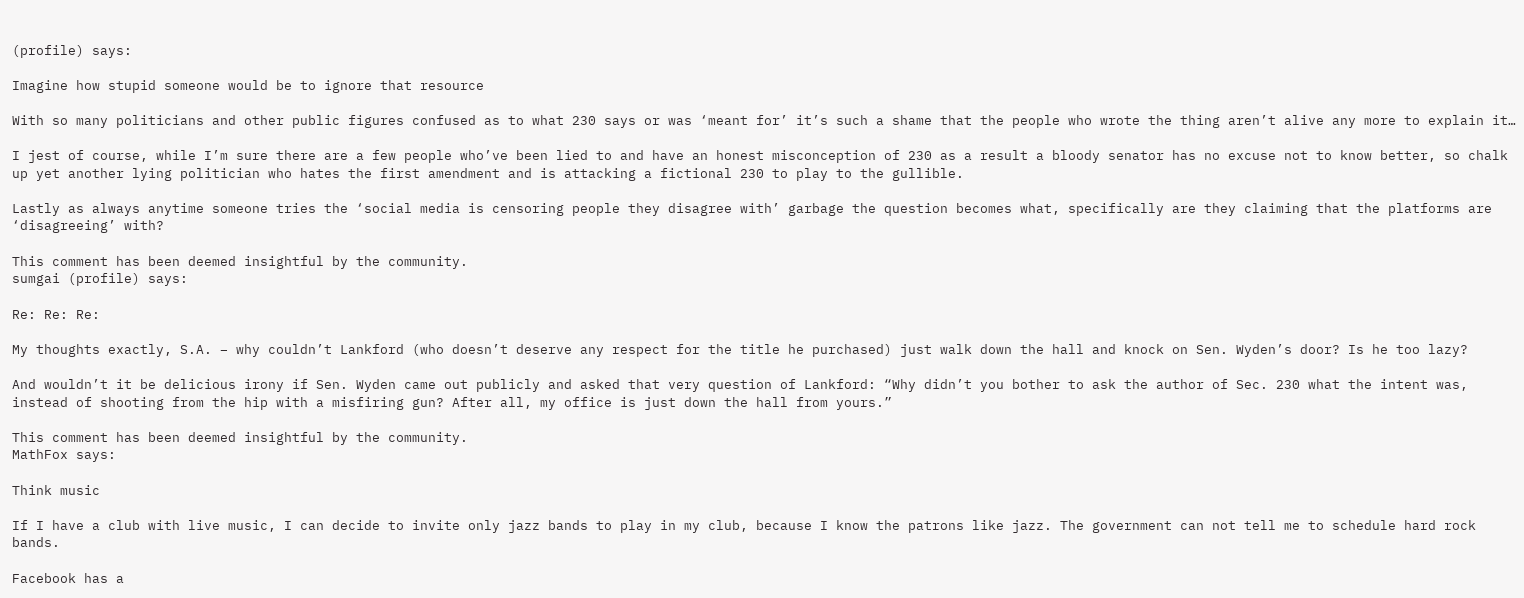(profile) says:

Imagine how stupid someone would be to ignore that resource

With so many politicians and other public figures confused as to what 230 says or was ‘meant for’ it’s such a shame that the people who wrote the thing aren’t alive any more to explain it…

I jest of course, while I’m sure there are a few people who’ve been lied to and have an honest misconception of 230 as a result a bloody senator has no excuse not to know better, so chalk up yet another lying politician who hates the first amendment and is attacking a fictional 230 to play to the gullible.

Lastly as always anytime someone tries the ‘social media is censoring people they disagree with’ garbage the question becomes what, specifically are they claiming that the platforms are ‘disagreeing’ with?

This comment has been deemed insightful by the community.
sumgai (profile) says:

Re: Re: Re:

My thoughts exactly, S.A. – why couldn’t Lankford (who doesn’t deserve any respect for the title he purchased) just walk down the hall and knock on Sen. Wyden’s door? Is he too lazy?

And wouldn’t it be delicious irony if Sen. Wyden came out publicly and asked that very question of Lankford: “Why didn’t you bother to ask the author of Sec. 230 what the intent was, instead of shooting from the hip with a misfiring gun? After all, my office is just down the hall from yours.”

This comment has been deemed insightful by the community.
MathFox says:

Think music

If I have a club with live music, I can decide to invite only jazz bands to play in my club, because I know the patrons like jazz. The government can not tell me to schedule hard rock bands.

Facebook has a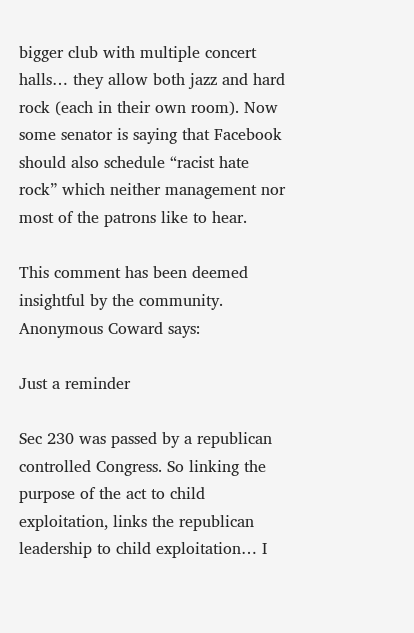bigger club with multiple concert halls… they allow both jazz and hard rock (each in their own room). Now some senator is saying that Facebook should also schedule “racist hate rock” which neither management nor most of the patrons like to hear.

This comment has been deemed insightful by the community.
Anonymous Coward says:

Just a reminder

Sec 230 was passed by a republican controlled Congress. So linking the purpose of the act to child exploitation, links the republican leadership to child exploitation… I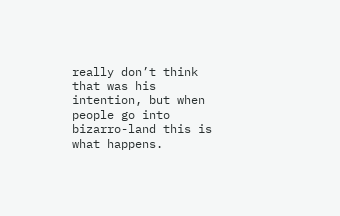really don’t think that was his intention, but when people go into bizarro-land this is what happens.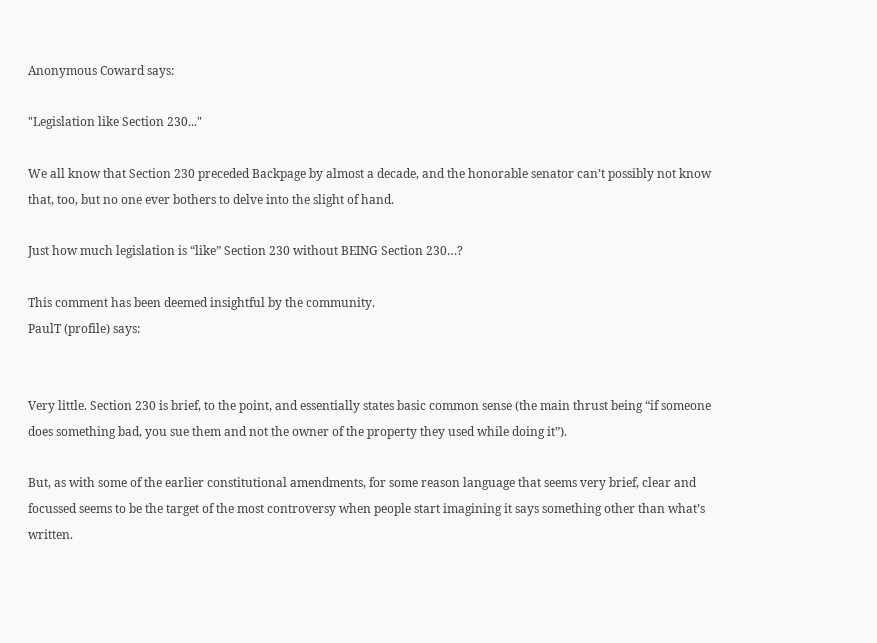Anonymous Coward says:

"Legislation like Section 230..."

We all know that Section 230 preceded Backpage by almost a decade, and the honorable senator can’t possibly not know that, too, but no one ever bothers to delve into the slight of hand.

Just how much legislation is “like” Section 230 without BEING Section 230…?

This comment has been deemed insightful by the community.
PaulT (profile) says:


Very little. Section 230 is brief, to the point, and essentially states basic common sense (the main thrust being “if someone does something bad, you sue them and not the owner of the property they used while doing it”).

But, as with some of the earlier constitutional amendments, for some reason language that seems very brief, clear and focussed seems to be the target of the most controversy when people start imagining it says something other than what’s written.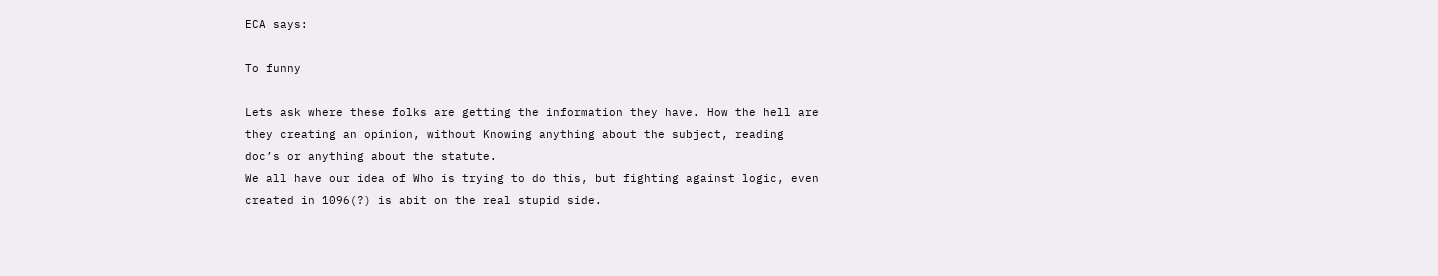ECA says:

To funny

Lets ask where these folks are getting the information they have. How the hell are they creating an opinion, without Knowing anything about the subject, reading doc’s or anything about the statute.
We all have our idea of Who is trying to do this, but fighting against logic, even created in 1096(?) is abit on the real stupid side.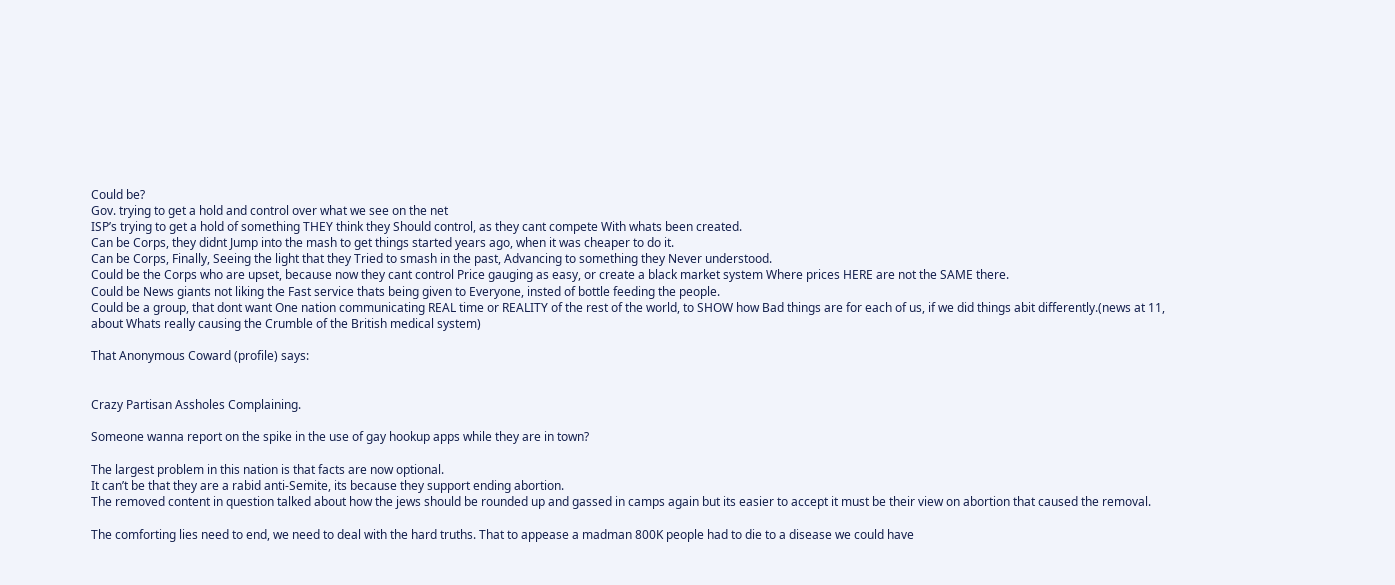Could be?
Gov. trying to get a hold and control over what we see on the net
ISP’s trying to get a hold of something THEY think they Should control, as they cant compete With whats been created.
Can be Corps, they didnt Jump into the mash to get things started years ago, when it was cheaper to do it.
Can be Corps, Finally, Seeing the light that they Tried to smash in the past, Advancing to something they Never understood.
Could be the Corps who are upset, because now they cant control Price gauging as easy, or create a black market system Where prices HERE are not the SAME there.
Could be News giants not liking the Fast service thats being given to Everyone, insted of bottle feeding the people.
Could be a group, that dont want One nation communicating REAL time or REALITY of the rest of the world, to SHOW how Bad things are for each of us, if we did things abit differently.(news at 11, about Whats really causing the Crumble of the British medical system)

That Anonymous Coward (profile) says:


Crazy Partisan Assholes Complaining.

Someone wanna report on the spike in the use of gay hookup apps while they are in town?

The largest problem in this nation is that facts are now optional.
It can’t be that they are a rabid anti-Semite, its because they support ending abortion.
The removed content in question talked about how the jews should be rounded up and gassed in camps again but its easier to accept it must be their view on abortion that caused the removal.

The comforting lies need to end, we need to deal with the hard truths. That to appease a madman 800K people had to die to a disease we could have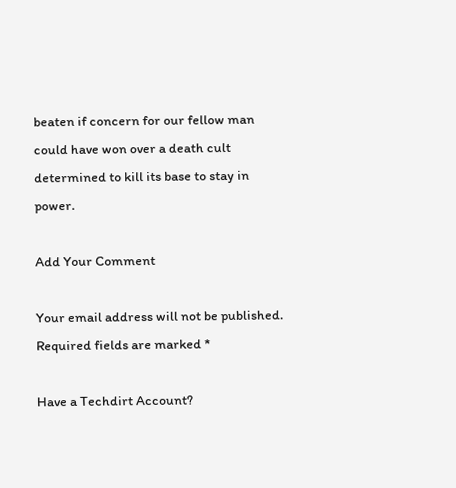beaten if concern for our fellow man could have won over a death cult determined to kill its base to stay in power.

Add Your Comment

Your email address will not be published. Required fields are marked *

Have a Techdirt Account?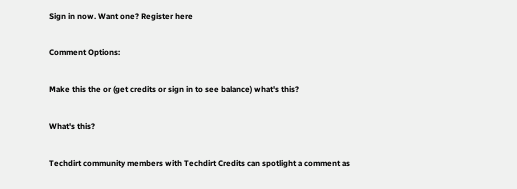Sign in now. Want one? Register here

Comment Options:

Make this the or (get credits or sign in to see balance) what's this?

What's this?

Techdirt community members with Techdirt Credits can spotlight a comment as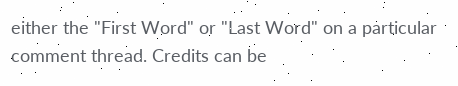either the "First Word" or "Last Word" on a particular comment thread. Credits can be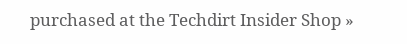purchased at the Techdirt Insider Shop »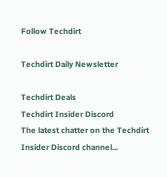Follow Techdirt

Techdirt Daily Newsletter

Techdirt Deals
Techdirt Insider Discord
The latest chatter on the Techdirt Insider Discord channel...